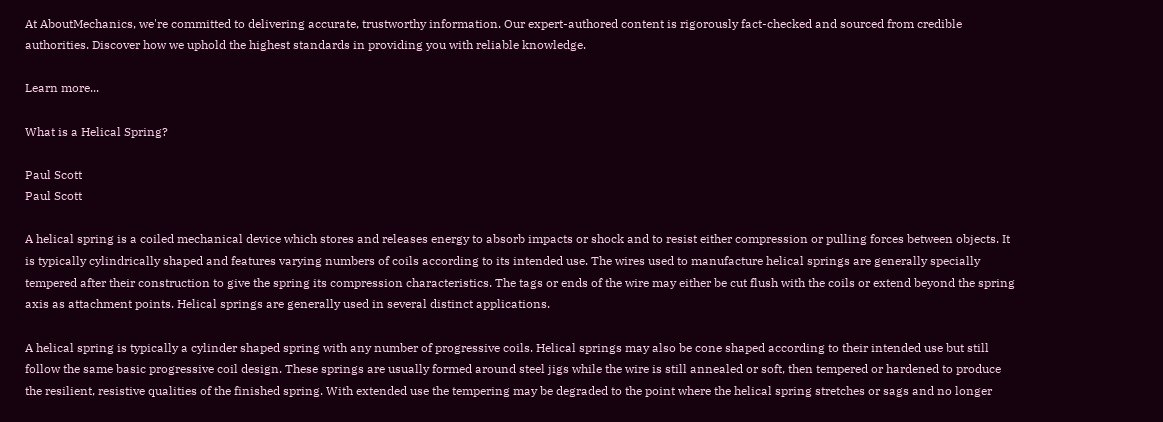At AboutMechanics, we're committed to delivering accurate, trustworthy information. Our expert-authored content is rigorously fact-checked and sourced from credible authorities. Discover how we uphold the highest standards in providing you with reliable knowledge.

Learn more...

What is a Helical Spring?

Paul Scott
Paul Scott

A helical spring is a coiled mechanical device which stores and releases energy to absorb impacts or shock and to resist either compression or pulling forces between objects. It is typically cylindrically shaped and features varying numbers of coils according to its intended use. The wires used to manufacture helical springs are generally specially tempered after their construction to give the spring its compression characteristics. The tags or ends of the wire may either be cut flush with the coils or extend beyond the spring axis as attachment points. Helical springs are generally used in several distinct applications.

A helical spring is typically a cylinder shaped spring with any number of progressive coils. Helical springs may also be cone shaped according to their intended use but still follow the same basic progressive coil design. These springs are usually formed around steel jigs while the wire is still annealed or soft, then tempered or hardened to produce the resilient, resistive qualities of the finished spring. With extended use the tempering may be degraded to the point where the helical spring stretches or sags and no longer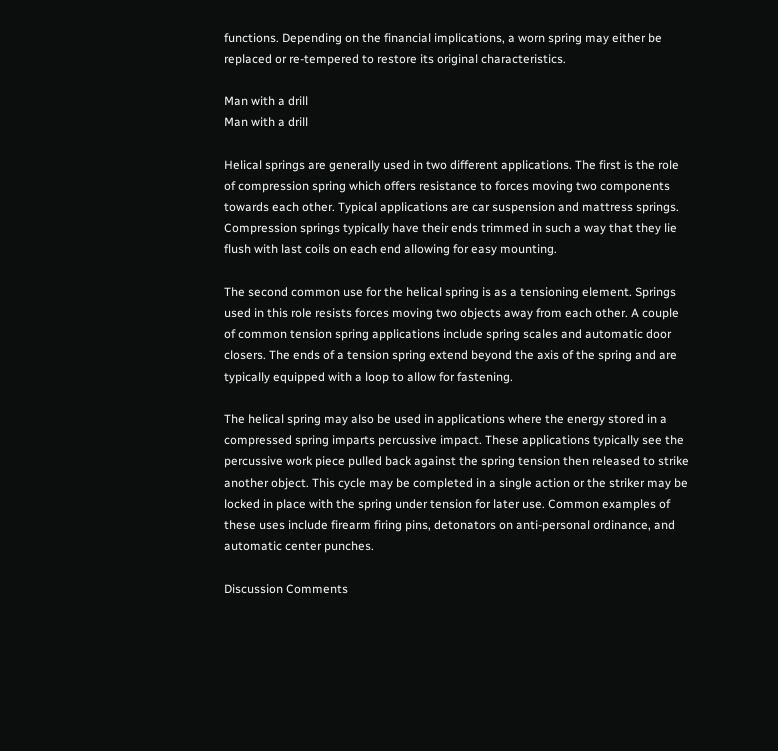functions. Depending on the financial implications, a worn spring may either be replaced or re-tempered to restore its original characteristics.

Man with a drill
Man with a drill

Helical springs are generally used in two different applications. The first is the role of compression spring which offers resistance to forces moving two components towards each other. Typical applications are car suspension and mattress springs. Compression springs typically have their ends trimmed in such a way that they lie flush with last coils on each end allowing for easy mounting.

The second common use for the helical spring is as a tensioning element. Springs used in this role resists forces moving two objects away from each other. A couple of common tension spring applications include spring scales and automatic door closers. The ends of a tension spring extend beyond the axis of the spring and are typically equipped with a loop to allow for fastening.

The helical spring may also be used in applications where the energy stored in a compressed spring imparts percussive impact. These applications typically see the percussive work piece pulled back against the spring tension then released to strike another object. This cycle may be completed in a single action or the striker may be locked in place with the spring under tension for later use. Common examples of these uses include firearm firing pins, detonators on anti-personal ordinance, and automatic center punches.

Discussion Comments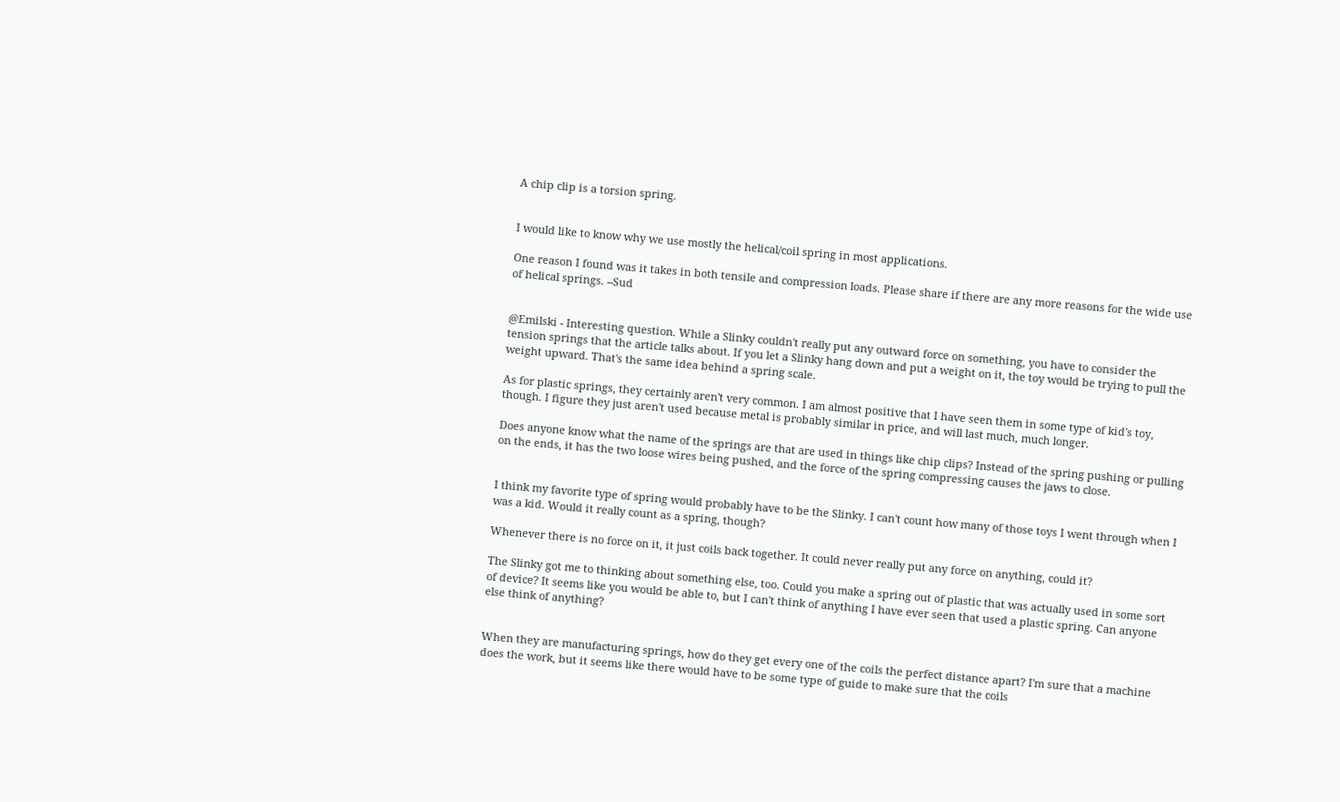A chip clip is a torsion spring.


I would like to know why we use mostly the helical/coil spring in most applications.

One reason I found was it takes in both tensile and compression loads. Please share if there are any more reasons for the wide use of helical springs. --Sud


@Emilski - Interesting question. While a Slinky couldn't really put any outward force on something, you have to consider the tension springs that the article talks about. If you let a Slinky hang down and put a weight on it, the toy would be trying to pull the weight upward. That's the same idea behind a spring scale.

As for plastic springs, they certainly aren't very common. I am almost positive that I have seen them in some type of kid's toy, though. I figure they just aren't used because metal is probably similar in price, and will last much, much longer.

Does anyone know what the name of the springs are that are used in things like chip clips? Instead of the spring pushing or pulling on the ends, it has the two loose wires being pushed, and the force of the spring compressing causes the jaws to close.


I think my favorite type of spring would probably have to be the Slinky. I can't count how many of those toys I went through when I was a kid. Would it really count as a spring, though?

Whenever there is no force on it, it just coils back together. It could never really put any force on anything, could it?

The Slinky got me to thinking about something else, too. Could you make a spring out of plastic that was actually used in some sort of device? It seems like you would be able to, but I can't think of anything I have ever seen that used a plastic spring. Can anyone else think of anything?


When they are manufacturing springs, how do they get every one of the coils the perfect distance apart? I'm sure that a machine does the work, but it seems like there would have to be some type of guide to make sure that the coils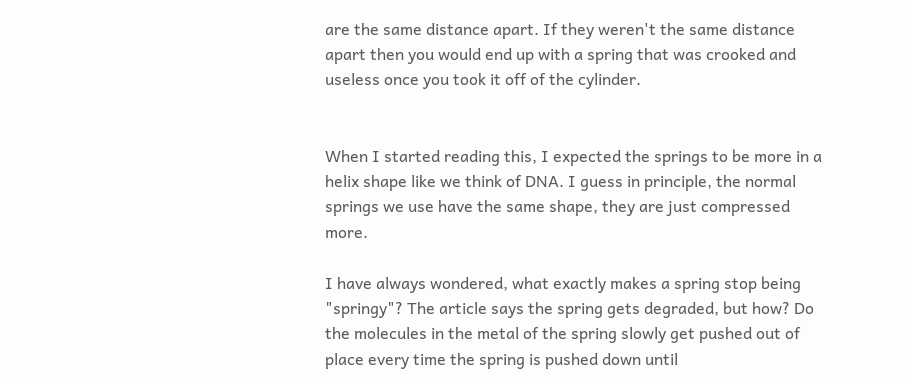are the same distance apart. If they weren't the same distance apart then you would end up with a spring that was crooked and useless once you took it off of the cylinder.


When I started reading this, I expected the springs to be more in a helix shape like we think of DNA. I guess in principle, the normal springs we use have the same shape, they are just compressed more.

I have always wondered, what exactly makes a spring stop being "springy"? The article says the spring gets degraded, but how? Do the molecules in the metal of the spring slowly get pushed out of place every time the spring is pushed down until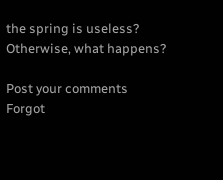the spring is useless? Otherwise, what happens?

Post your comments
Forgot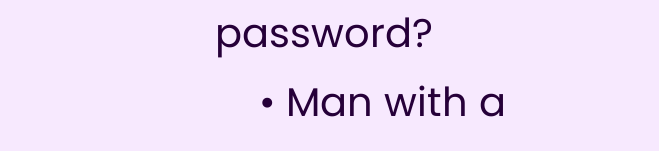password?
    • Man with a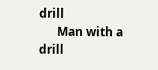drill
      Man with a drill